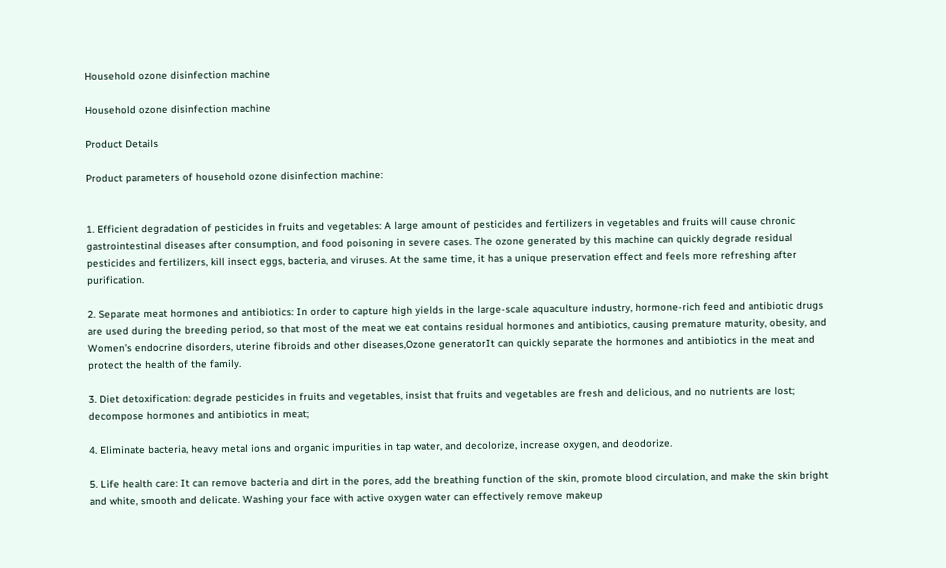Household ozone disinfection machine

Household ozone disinfection machine

Product Details

Product parameters of household ozone disinfection machine:


1. Efficient degradation of pesticides in fruits and vegetables: A large amount of pesticides and fertilizers in vegetables and fruits will cause chronic gastrointestinal diseases after consumption, and food poisoning in severe cases. The ozone generated by this machine can quickly degrade residual pesticides and fertilizers, kill insect eggs, bacteria, and viruses. At the same time, it has a unique preservation effect and feels more refreshing after purification.

2. Separate meat hormones and antibiotics: In order to capture high yields in the large-scale aquaculture industry, hormone-rich feed and antibiotic drugs are used during the breeding period, so that most of the meat we eat contains residual hormones and antibiotics, causing premature maturity, obesity, and Women’s endocrine disorders, uterine fibroids and other diseases,Ozone generatorIt can quickly separate the hormones and antibiotics in the meat and protect the health of the family.

3. Diet detoxification: degrade pesticides in fruits and vegetables, insist that fruits and vegetables are fresh and delicious, and no nutrients are lost; decompose hormones and antibiotics in meat;

4. Eliminate bacteria, heavy metal ions and organic impurities in tap water, and decolorize, increase oxygen, and deodorize.

5. Life health care: It can remove bacteria and dirt in the pores, add the breathing function of the skin, promote blood circulation, and make the skin bright and white, smooth and delicate. Washing your face with active oxygen water can effectively remove makeup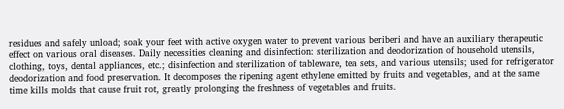residues and safely unload; soak your feet with active oxygen water to prevent various beriberi and have an auxiliary therapeutic effect on various oral diseases. Daily necessities cleaning and disinfection: sterilization and deodorization of household utensils, clothing, toys, dental appliances, etc.; disinfection and sterilization of tableware, tea sets, and various utensils; used for refrigerator deodorization and food preservation. It decomposes the ripening agent ethylene emitted by fruits and vegetables, and at the same time kills molds that cause fruit rot, greatly prolonging the freshness of vegetables and fruits.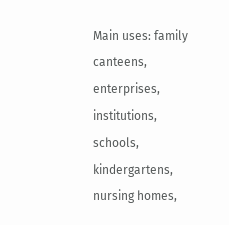Main uses: family canteens, enterprises, institutions, schools, kindergartens, nursing homes,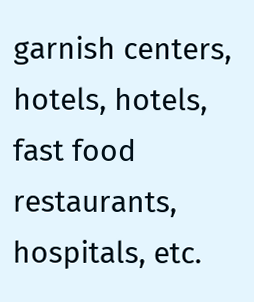garnish centers, hotels, hotels, fast food restaurants, hospitals, etc.